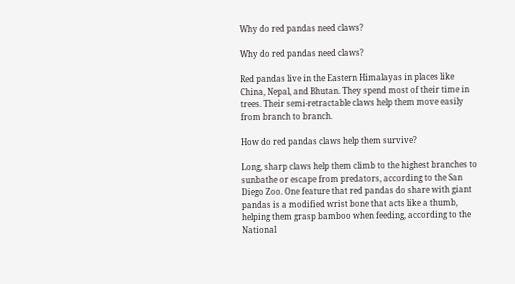Why do red pandas need claws?

Why do red pandas need claws?

Red pandas live in the Eastern Himalayas in places like China, Nepal, and Bhutan. They spend most of their time in trees. Their semi-retractable claws help them move easily from branch to branch.

How do red pandas claws help them survive?

Long, sharp claws help them climb to the highest branches to sunbathe or escape from predators, according to the San Diego Zoo. One feature that red pandas do share with giant pandas is a modified wrist bone that acts like a thumb, helping them grasp bamboo when feeding, according to the National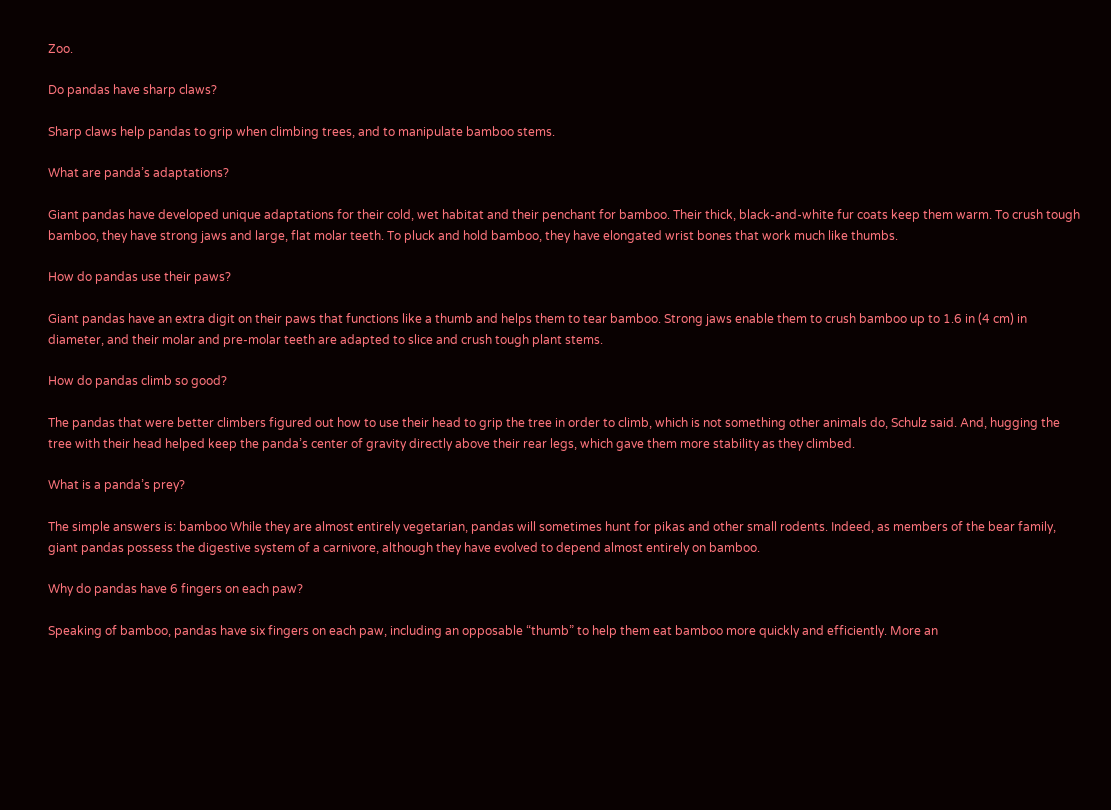Zoo.

Do pandas have sharp claws?

Sharp claws help pandas to grip when climbing trees, and to manipulate bamboo stems.

What are panda’s adaptations?

Giant pandas have developed unique adaptations for their cold, wet habitat and their penchant for bamboo. Their thick, black-and-white fur coats keep them warm. To crush tough bamboo, they have strong jaws and large, flat molar teeth. To pluck and hold bamboo, they have elongated wrist bones that work much like thumbs.

How do pandas use their paws?

Giant pandas have an extra digit on their paws that functions like a thumb and helps them to tear bamboo. Strong jaws enable them to crush bamboo up to 1.6 in (4 cm) in diameter, and their molar and pre-molar teeth are adapted to slice and crush tough plant stems.

How do pandas climb so good?

The pandas that were better climbers figured out how to use their head to grip the tree in order to climb, which is not something other animals do, Schulz said. And, hugging the tree with their head helped keep the panda’s center of gravity directly above their rear legs, which gave them more stability as they climbed.

What is a panda’s prey?

The simple answers is: bamboo While they are almost entirely vegetarian, pandas will sometimes hunt for pikas and other small rodents. Indeed, as members of the bear family, giant pandas possess the digestive system of a carnivore, although they have evolved to depend almost entirely on bamboo.

Why do pandas have 6 fingers on each paw?

Speaking of bamboo, pandas have six fingers on each paw, including an opposable “thumb” to help them eat bamboo more quickly and efficiently. More an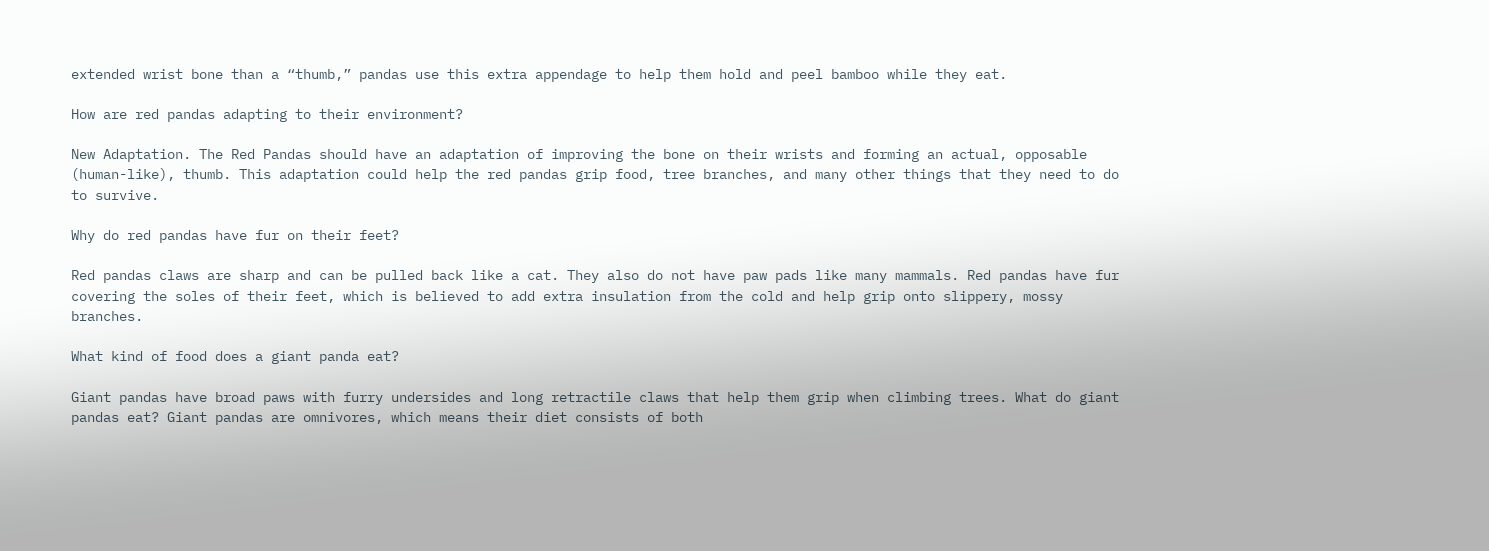extended wrist bone than a “thumb,” pandas use this extra appendage to help them hold and peel bamboo while they eat.

How are red pandas adapting to their environment?

New Adaptation. The Red Pandas should have an adaptation of improving the bone on their wrists and forming an actual, opposable (human-like), thumb. This adaptation could help the red pandas grip food, tree branches, and many other things that they need to do to survive.

Why do red pandas have fur on their feet?

Red pandas claws are sharp and can be pulled back like a cat. They also do not have paw pads like many mammals. Red pandas have fur covering the soles of their feet, which is believed to add extra insulation from the cold and help grip onto slippery, mossy branches.

What kind of food does a giant panda eat?

Giant pandas have broad paws with furry undersides and long retractile claws that help them grip when climbing trees. What do giant pandas eat? Giant pandas are omnivores, which means their diet consists of both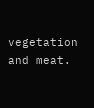vegetation and meat.